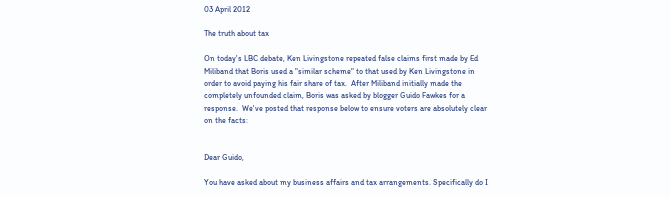03 April 2012

The truth about tax

On today's LBC debate, Ken Livingstone repeated false claims first made by Ed Miliband that Boris used a "similar scheme" to that used by Ken Livingstone in order to avoid paying his fair share of tax.  After Miliband initially made the completely unfounded claim, Boris was asked by blogger Guido Fawkes for a response.  We've posted that response below to ensure voters are absolutely clear on the facts:


Dear Guido,

You have asked about my business affairs and tax arrangements. Specifically do I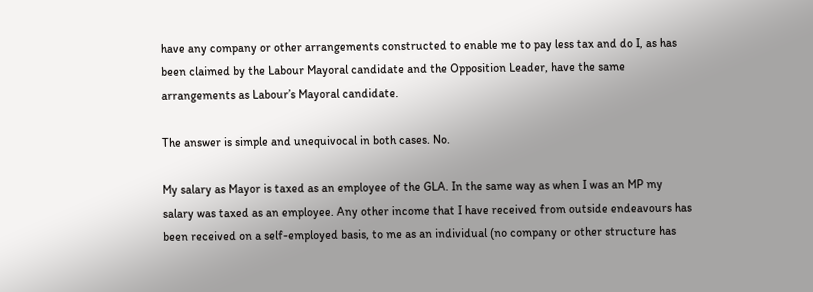have any company or other arrangements constructed to enable me to pay less tax and do I, as has been claimed by the Labour Mayoral candidate and the Opposition Leader, have the same arrangements as Labour’s Mayoral candidate.

The answer is simple and unequivocal in both cases. No.

My salary as Mayor is taxed as an employee of the GLA. In the same way as when I was an MP my salary was taxed as an employee. Any other income that I have received from outside endeavours has been received on a self-employed basis, to me as an individual (no company or other structure has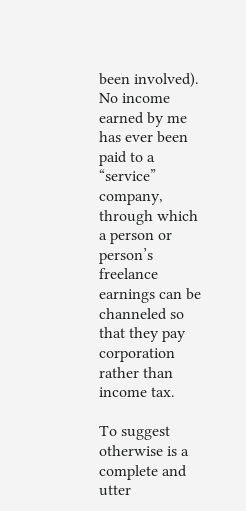been involved). No income earned by me has ever been paid to a “service” company, through which a person or person’s freelance earnings can be channeled so that they pay corporation rather than income tax.

To suggest otherwise is a complete and utter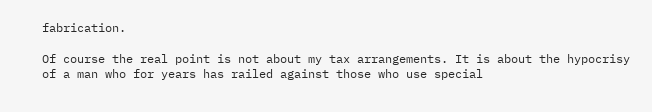fabrication.

Of course the real point is not about my tax arrangements. It is about the hypocrisy of a man who for years has railed against those who use special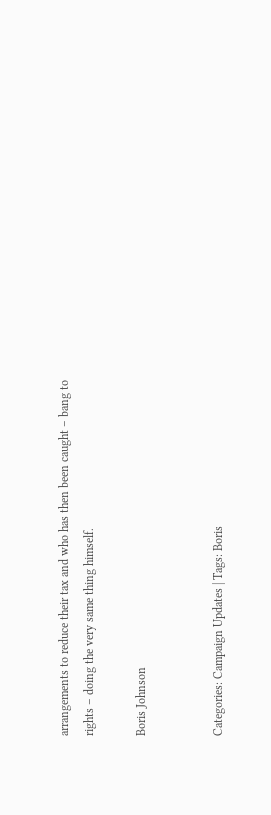arrangements to reduce their tax and who has then been caught – bang to rights – doing the very same thing himself.

Boris Johnson


Categories: Campaign Updates | Tags: Boris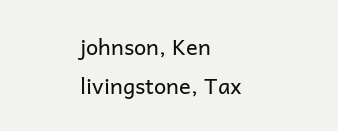johnson, Ken livingstone, Tax